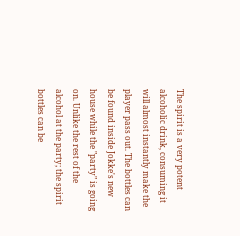The spirit is a very potent alcoholic drink, consuming it will almost instantly make the player pass out. The bottles can be found inside Jokke's new house while the "party" is going on. Unlike the rest of the alcohol at the party; the spirit bottles can be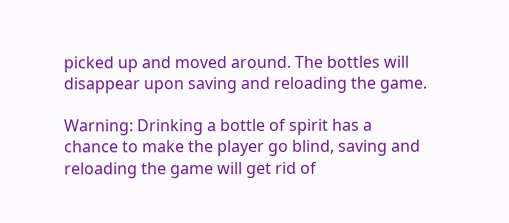picked up and moved around. The bottles will disappear upon saving and reloading the game.

Warning: Drinking a bottle of spirit has a chance to make the player go blind, saving and reloading the game will get rid of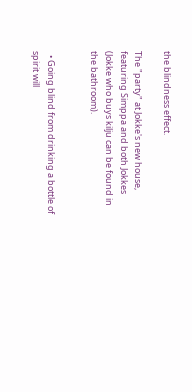the blindness effect.

The "party" at Jokke's new house, featuring Simppa and both Jokkes (Jokke who buys kilju can be found in the bathroom).


  • Going blind from drinking a bottle of spirit will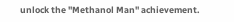unlock the "Methanol Man" achievement.